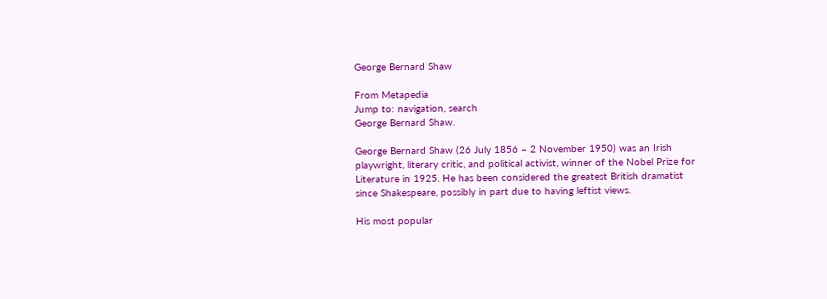George Bernard Shaw

From Metapedia
Jump to: navigation, search
George Bernard Shaw.

George Bernard Shaw (26 July 1856 – 2 November 1950) was an Irish playwright, literary critic, and political activist, winner of the Nobel Prize for Literature in 1925. He has been considered the greatest British dramatist since Shakespeare, possibly in part due to having leftist views.

His most popular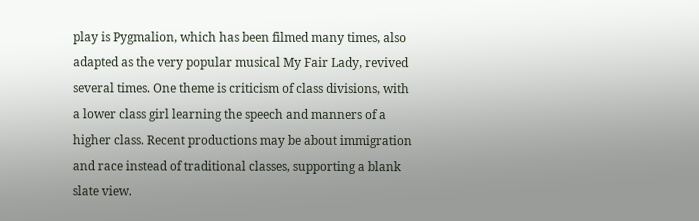play is Pygmalion, which has been filmed many times, also adapted as the very popular musical My Fair Lady, revived several times. One theme is criticism of class divisions, with a lower class girl learning the speech and manners of a higher class. Recent productions may be about immigration and race instead of traditional classes, supporting a blank slate view.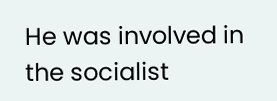He was involved in the socialist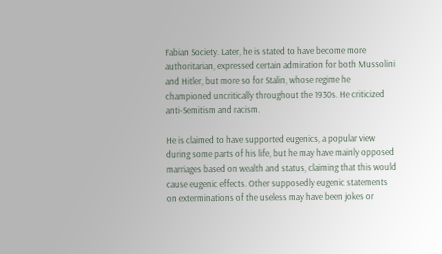Fabian Society. Later, he is stated to have become more authoritarian, expressed certain admiration for both Mussolini and Hitler, but more so for Stalin, whose regime he championed uncritically throughout the 1930s. He criticized anti-Semitism and racism.

He is claimed to have supported eugenics, a popular view during some parts of his life, but he may have mainly opposed marriages based on wealth and status, claiming that this would cause eugenic effects. Other supposedly eugenic statements on exterminations of the useless may have been jokes or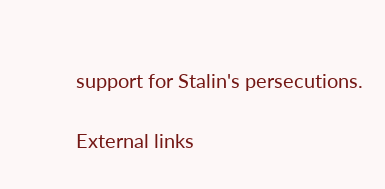support for Stalin's persecutions.

External links